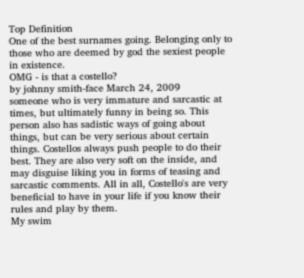Top Definition
One of the best surnames going. Belonging only to those who are deemed by god the sexiest people in existence.
OMG - is that a costello?
by johnny smith-face March 24, 2009
someone who is very immature and sarcastic at times, but ultimately funny in being so. This person also has sadistic ways of going about things, but can be very serious about certain things. Costellos always push people to do their best. They are also very soft on the inside, and may disguise liking you in forms of teasing and sarcastic comments. All in all, Costello's are very beneficial to have in your life if you know their rules and play by them.
My swim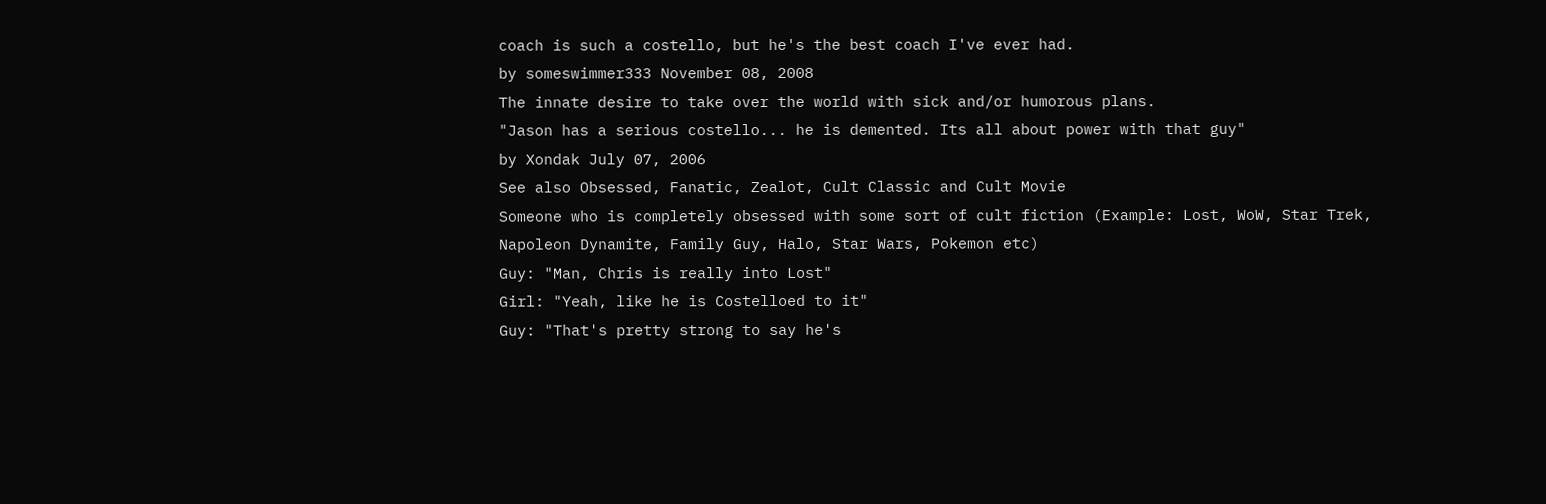coach is such a costello, but he's the best coach I've ever had.
by someswimmer333 November 08, 2008
The innate desire to take over the world with sick and/or humorous plans.
"Jason has a serious costello... he is demented. Its all about power with that guy"
by Xondak July 07, 2006
See also Obsessed, Fanatic, Zealot, Cult Classic and Cult Movie
Someone who is completely obsessed with some sort of cult fiction (Example: Lost, WoW, Star Trek, Napoleon Dynamite, Family Guy, Halo, Star Wars, Pokemon etc)
Guy: "Man, Chris is really into Lost"
Girl: "Yeah, like he is Costelloed to it"
Guy: "That's pretty strong to say he's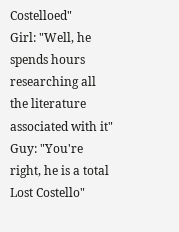Costelloed"
Girl: "Well, he spends hours researching all the literature associated with it"
Guy: "You're right, he is a total Lost Costello"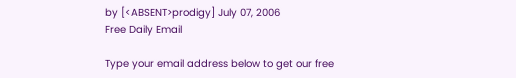by [<ABSENT>prodigy] July 07, 2006
Free Daily Email

Type your email address below to get our free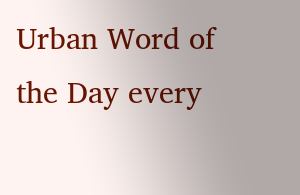Urban Word of the Day every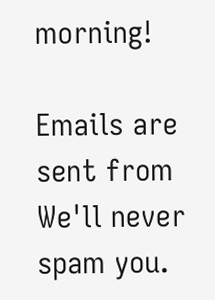morning!

Emails are sent from We'll never spam you.